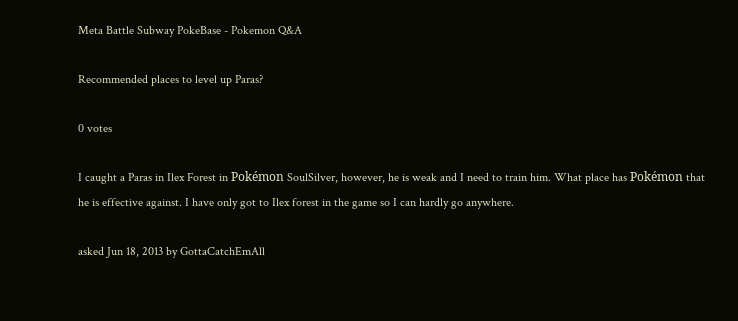Meta Battle Subway PokeBase - Pokemon Q&A

Recommended places to level up Paras?

0 votes

I caught a Paras in Ilex Forest in Pokémon SoulSilver, however, he is weak and I need to train him. What place has Pokémon that he is effective against. I have only got to Ilex forest in the game so I can hardly go anywhere.

asked Jun 18, 2013 by GottaCatchEmAll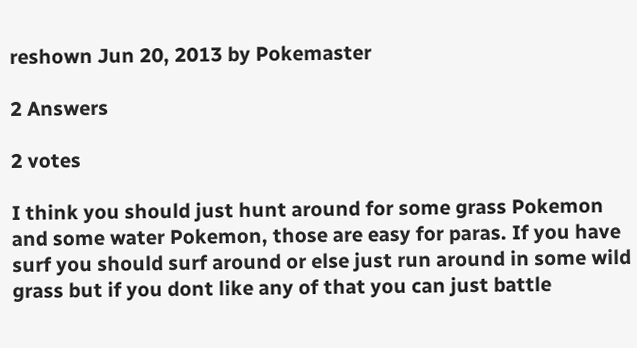reshown Jun 20, 2013 by Pokemaster

2 Answers

2 votes

I think you should just hunt around for some grass Pokemon and some water Pokemon, those are easy for paras. If you have surf you should surf around or else just run around in some wild grass but if you dont like any of that you can just battle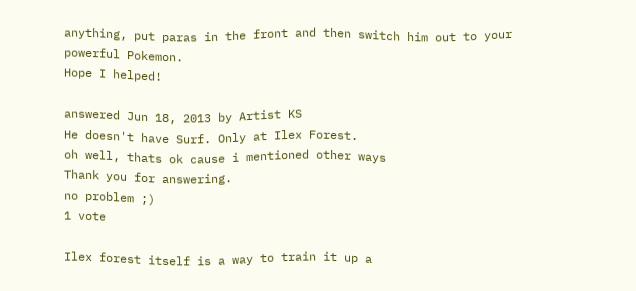anything, put paras in the front and then switch him out to your powerful Pokemon.
Hope I helped!

answered Jun 18, 2013 by Artist KS
He doesn't have Surf. Only at Ilex Forest.
oh well, thats ok cause i mentioned other ways
Thank you for answering.
no problem ;)
1 vote

Ilex forest itself is a way to train it up a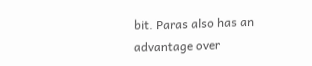bit. Paras also has an advantage over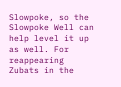Slowpoke, so the Slowpoke Well can help level it up as well. For reappearing Zubats in the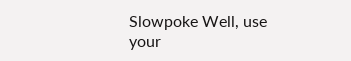Slowpoke Well, use your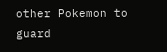other Pokemon to guard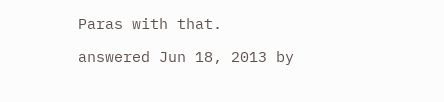Paras with that.

answered Jun 18, 2013 by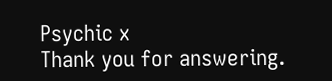Psychic x
Thank you for answering.